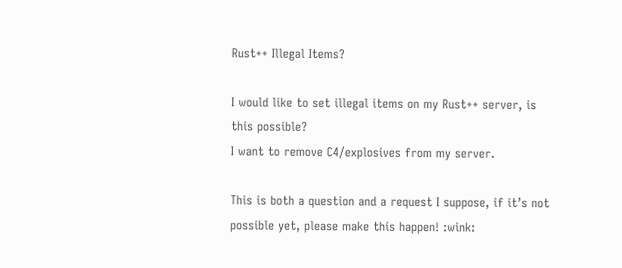Rust++ Illegal Items?

I would like to set illegal items on my Rust++ server, is this possible?
I want to remove C4/explosives from my server.

This is both a question and a request I suppose, if it’s not possible yet, please make this happen! :wink: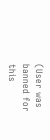(User was banned for this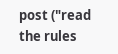post ("read the rules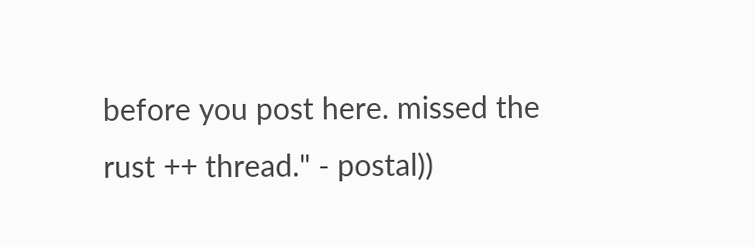before you post here. missed the rust ++ thread." - postal))